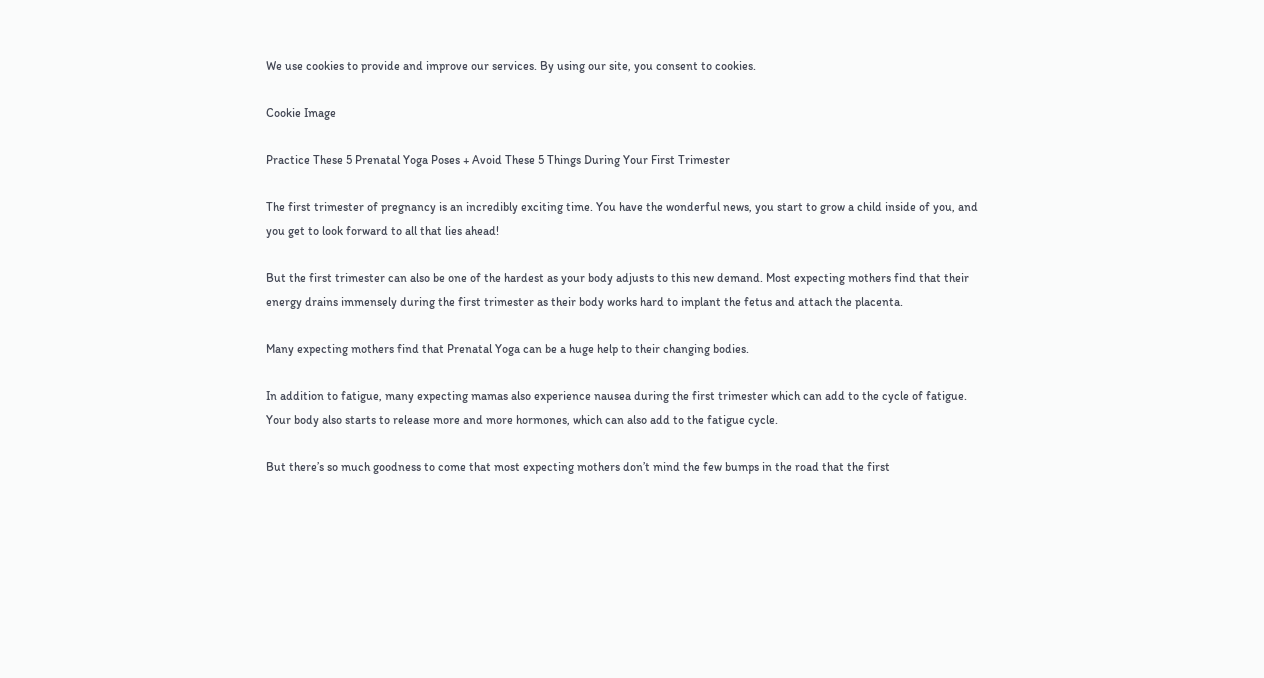We use cookies to provide and improve our services. By using our site, you consent to cookies.

Cookie Image

Practice These 5 Prenatal Yoga Poses + Avoid These 5 Things During Your First Trimester

The first trimester of pregnancy is an incredibly exciting time. You have the wonderful news, you start to grow a child inside of you, and you get to look forward to all that lies ahead!

But the first trimester can also be one of the hardest as your body adjusts to this new demand. Most expecting mothers find that their energy drains immensely during the first trimester as their body works hard to implant the fetus and attach the placenta.

Many expecting mothers find that Prenatal Yoga can be a huge help to their changing bodies.

In addition to fatigue, many expecting mamas also experience nausea during the first trimester which can add to the cycle of fatigue. Your body also starts to release more and more hormones, which can also add to the fatigue cycle.

But there’s so much goodness to come that most expecting mothers don’t mind the few bumps in the road that the first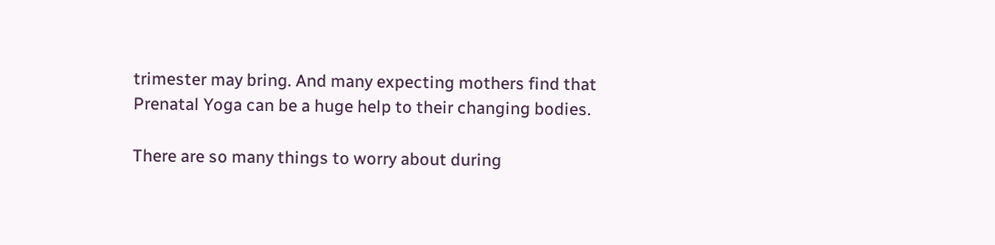trimester may bring. And many expecting mothers find that Prenatal Yoga can be a huge help to their changing bodies.

There are so many things to worry about during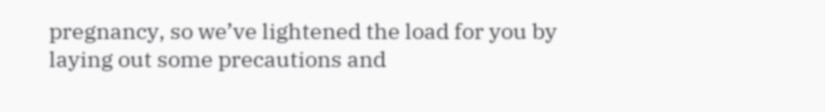pregnancy, so we’ve lightened the load for you by laying out some precautions and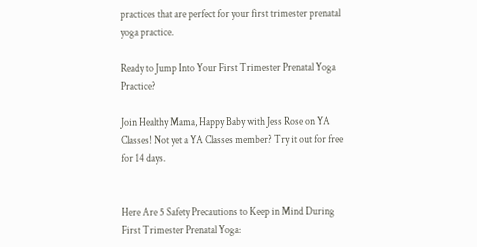practices that are perfect for your first trimester prenatal yoga practice.

Ready to Jump Into Your First Trimester Prenatal Yoga Practice?

Join Healthy Mama, Happy Baby with Jess Rose on YA Classes! Not yet a YA Classes member? Try it out for free for 14 days.


Here Are 5 Safety Precautions to Keep in Mind During First Trimester Prenatal Yoga: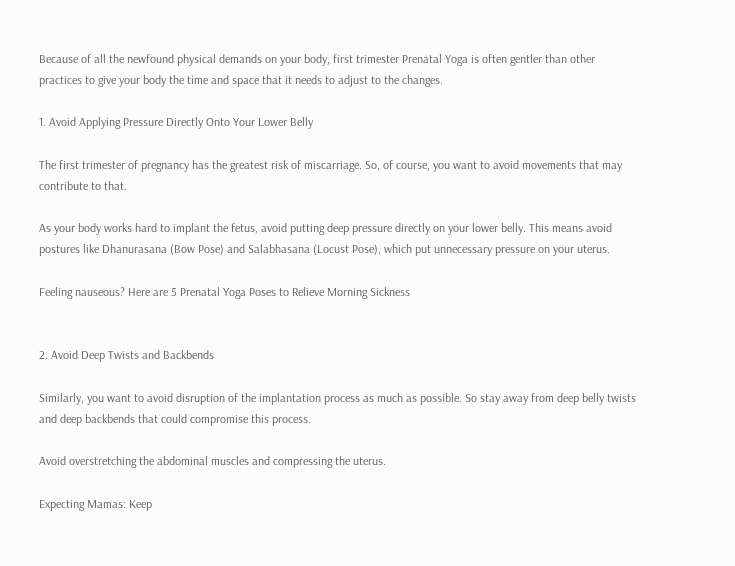Because of all the newfound physical demands on your body, first trimester Prenatal Yoga is often gentler than other practices to give your body the time and space that it needs to adjust to the changes.

1. Avoid Applying Pressure Directly Onto Your Lower Belly

The first trimester of pregnancy has the greatest risk of miscarriage. So, of course, you want to avoid movements that may contribute to that.

As your body works hard to implant the fetus, avoid putting deep pressure directly on your lower belly. This means avoid postures like Dhanurasana (Bow Pose) and Salabhasana (Locust Pose), which put unnecessary pressure on your uterus.

Feeling nauseous? Here are 5 Prenatal Yoga Poses to Relieve Morning Sickness


2. Avoid Deep Twists and Backbends

Similarly, you want to avoid disruption of the implantation process as much as possible. So stay away from deep belly twists and deep backbends that could compromise this process.

Avoid overstretching the abdominal muscles and compressing the uterus.

Expecting Mamas: Keep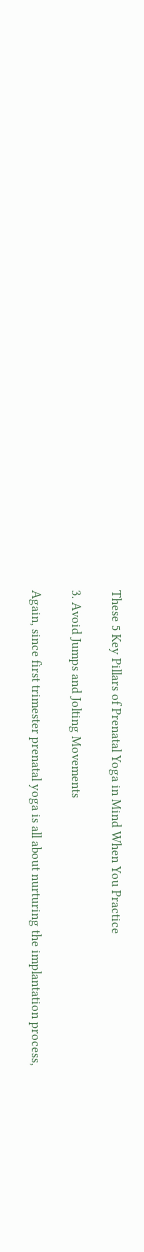These 5 Key Pillars of Prenatal Yoga in Mind When You Practice

3. Avoid Jumps and Jolting Movements

Again, since first trimester prenatal yoga is all about nurturing the implantation process,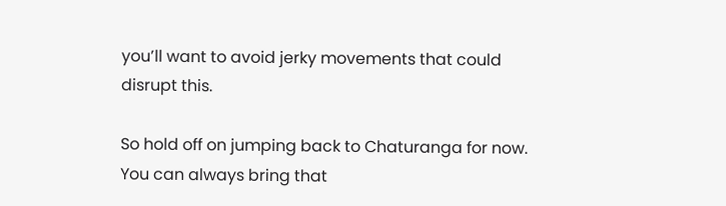you’ll want to avoid jerky movements that could disrupt this.

So hold off on jumping back to Chaturanga for now. You can always bring that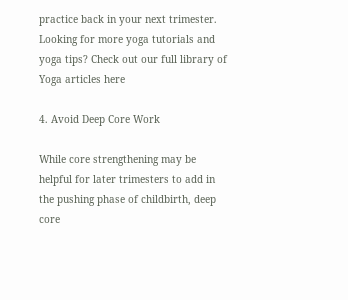practice back in your next trimester.
Looking for more yoga tutorials and yoga tips? Check out our full library of Yoga articles here

4. Avoid Deep Core Work

While core strengthening may be helpful for later trimesters to add in the pushing phase of childbirth, deep core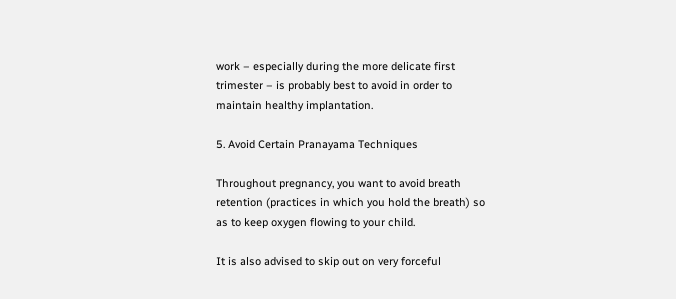work – especially during the more delicate first trimester – is probably best to avoid in order to maintain healthy implantation.

5. Avoid Certain Pranayama Techniques

Throughout pregnancy, you want to avoid breath retention (practices in which you hold the breath) so as to keep oxygen flowing to your child.

It is also advised to skip out on very forceful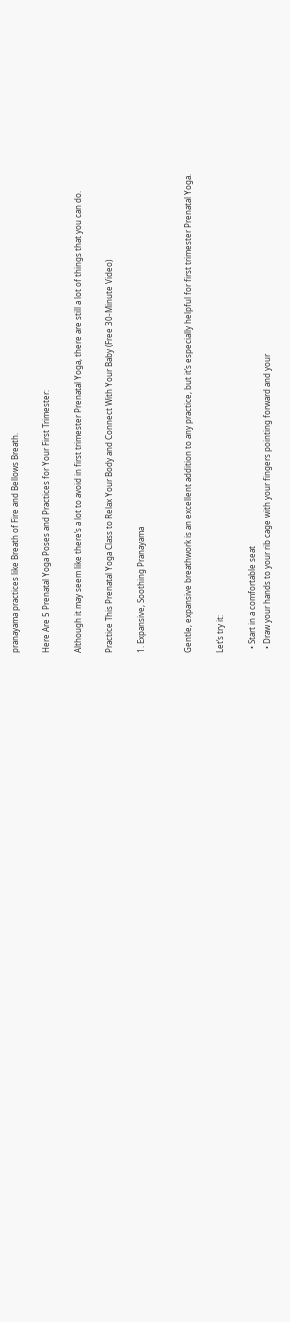pranayama practices like Breath of Fire and Bellows Breath.

Here Are 5 Prenatal Yoga Poses and Practices for Your First Trimester:

Although it may seem like there’s a lot to avoid in first trimester Prenatal Yoga, there are still a lot of things that you can do.

Practice This Prenatal Yoga Class to Relax Your Body and Connect With Your Baby (Free 30-Minute Video)

1. Expansive, Soothing Pranayama


Gentle, expansive breathwork is an excellent addition to any practice, but it’s especially helpful for first trimester Prenatal Yoga.

Let’s try it:

  • Start in a comfortable seat
  • Draw your hands to your rib cage with your fingers pointing forward and your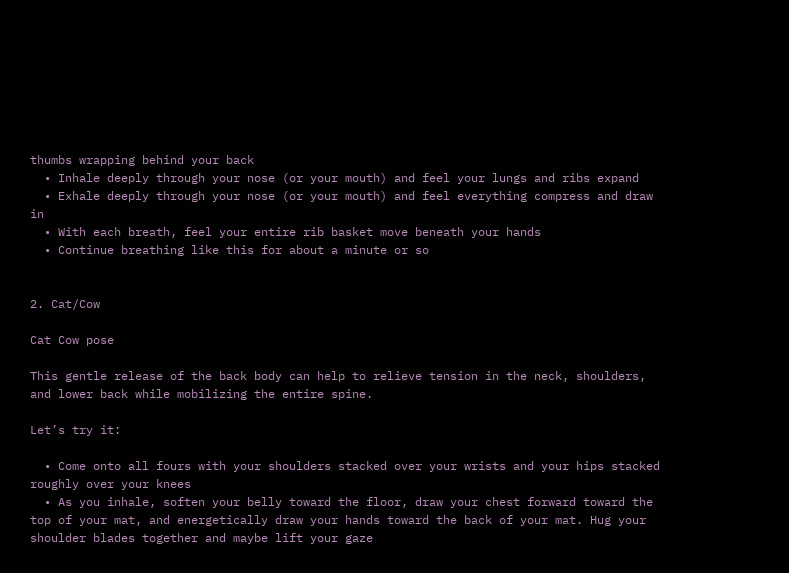thumbs wrapping behind your back
  • Inhale deeply through your nose (or your mouth) and feel your lungs and ribs expand
  • Exhale deeply through your nose (or your mouth) and feel everything compress and draw in
  • With each breath, feel your entire rib basket move beneath your hands
  • Continue breathing like this for about a minute or so


2. Cat/Cow

Cat Cow pose

This gentle release of the back body can help to relieve tension in the neck, shoulders, and lower back while mobilizing the entire spine.

Let’s try it:

  • Come onto all fours with your shoulders stacked over your wrists and your hips stacked roughly over your knees
  • As you inhale, soften your belly toward the floor, draw your chest forward toward the top of your mat, and energetically draw your hands toward the back of your mat. Hug your shoulder blades together and maybe lift your gaze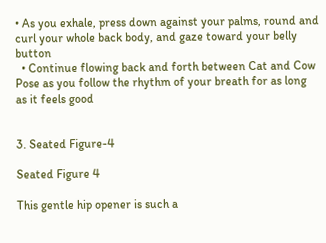• As you exhale, press down against your palms, round and curl your whole back body, and gaze toward your belly button
  • Continue flowing back and forth between Cat and Cow Pose as you follow the rhythm of your breath for as long as it feels good


3. Seated Figure-4

Seated Figure 4

This gentle hip opener is such a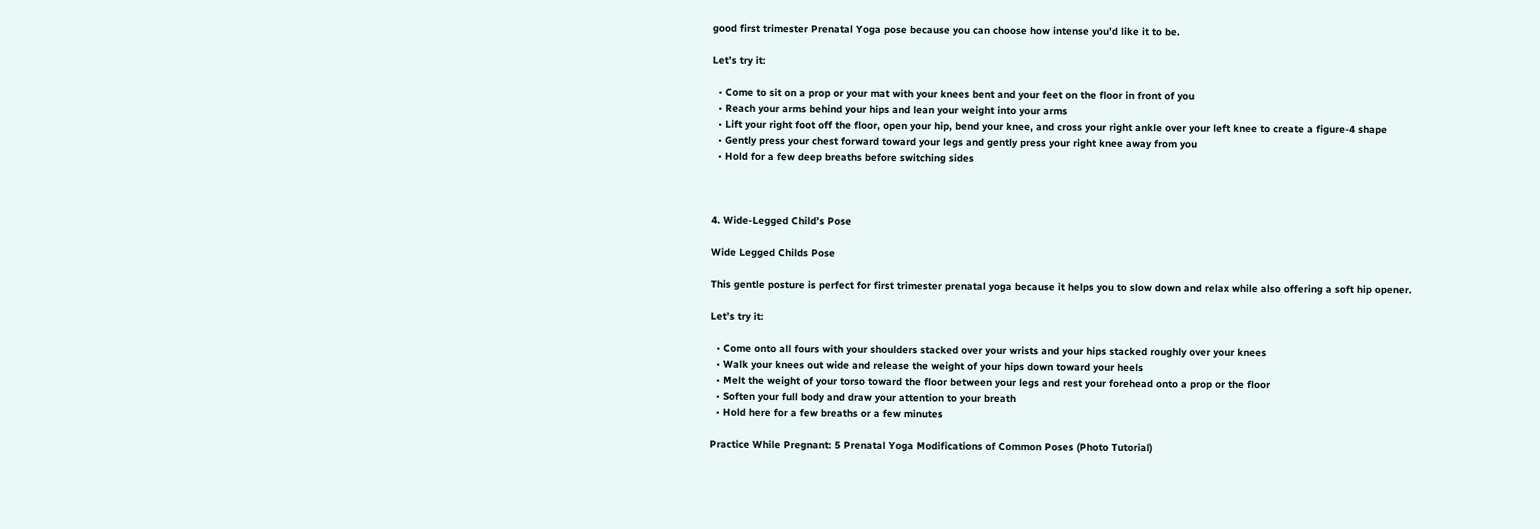good first trimester Prenatal Yoga pose because you can choose how intense you’d like it to be.

Let’s try it:

  • Come to sit on a prop or your mat with your knees bent and your feet on the floor in front of you
  • Reach your arms behind your hips and lean your weight into your arms
  • Lift your right foot off the floor, open your hip, bend your knee, and cross your right ankle over your left knee to create a figure-4 shape
  • Gently press your chest forward toward your legs and gently press your right knee away from you
  • Hold for a few deep breaths before switching sides



4. Wide-Legged Child’s Pose

Wide Legged Childs Pose

This gentle posture is perfect for first trimester prenatal yoga because it helps you to slow down and relax while also offering a soft hip opener.

Let’s try it:

  • Come onto all fours with your shoulders stacked over your wrists and your hips stacked roughly over your knees
  • Walk your knees out wide and release the weight of your hips down toward your heels
  • Melt the weight of your torso toward the floor between your legs and rest your forehead onto a prop or the floor
  • Soften your full body and draw your attention to your breath
  • Hold here for a few breaths or a few minutes

Practice While Pregnant: 5 Prenatal Yoga Modifications of Common Poses (Photo Tutorial)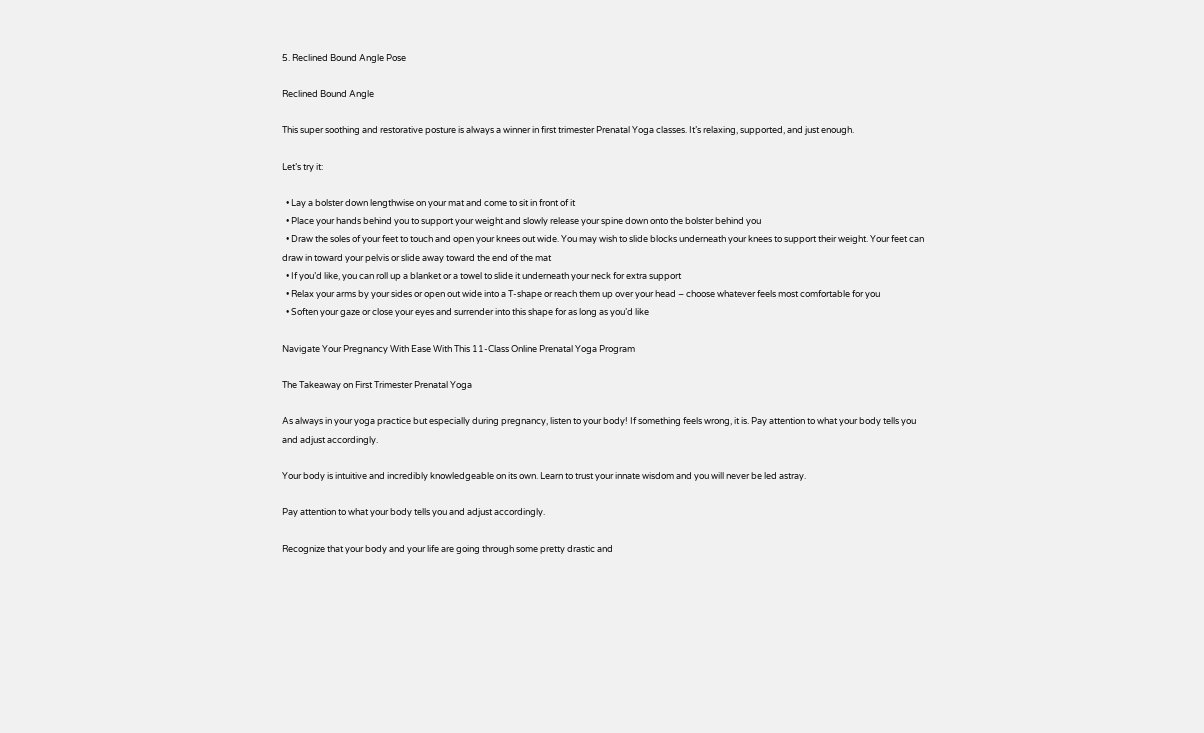5. Reclined Bound Angle Pose

Reclined Bound Angle

This super soothing and restorative posture is always a winner in first trimester Prenatal Yoga classes. It’s relaxing, supported, and just enough.

Let’s try it:

  • Lay a bolster down lengthwise on your mat and come to sit in front of it
  • Place your hands behind you to support your weight and slowly release your spine down onto the bolster behind you
  • Draw the soles of your feet to touch and open your knees out wide. You may wish to slide blocks underneath your knees to support their weight. Your feet can draw in toward your pelvis or slide away toward the end of the mat
  • If you’d like, you can roll up a blanket or a towel to slide it underneath your neck for extra support
  • Relax your arms by your sides or open out wide into a T-shape or reach them up over your head – choose whatever feels most comfortable for you
  • Soften your gaze or close your eyes and surrender into this shape for as long as you’d like

Navigate Your Pregnancy With Ease With This 11-Class Online Prenatal Yoga Program

The Takeaway on First Trimester Prenatal Yoga

As always in your yoga practice but especially during pregnancy, listen to your body! If something feels wrong, it is. Pay attention to what your body tells you and adjust accordingly.

Your body is intuitive and incredibly knowledgeable on its own. Learn to trust your innate wisdom and you will never be led astray.

Pay attention to what your body tells you and adjust accordingly.

Recognize that your body and your life are going through some pretty drastic and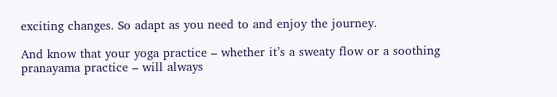exciting changes. So adapt as you need to and enjoy the journey.

And know that your yoga practice – whether it’s a sweaty flow or a soothing pranayama practice – will always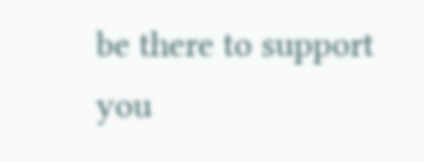be there to support you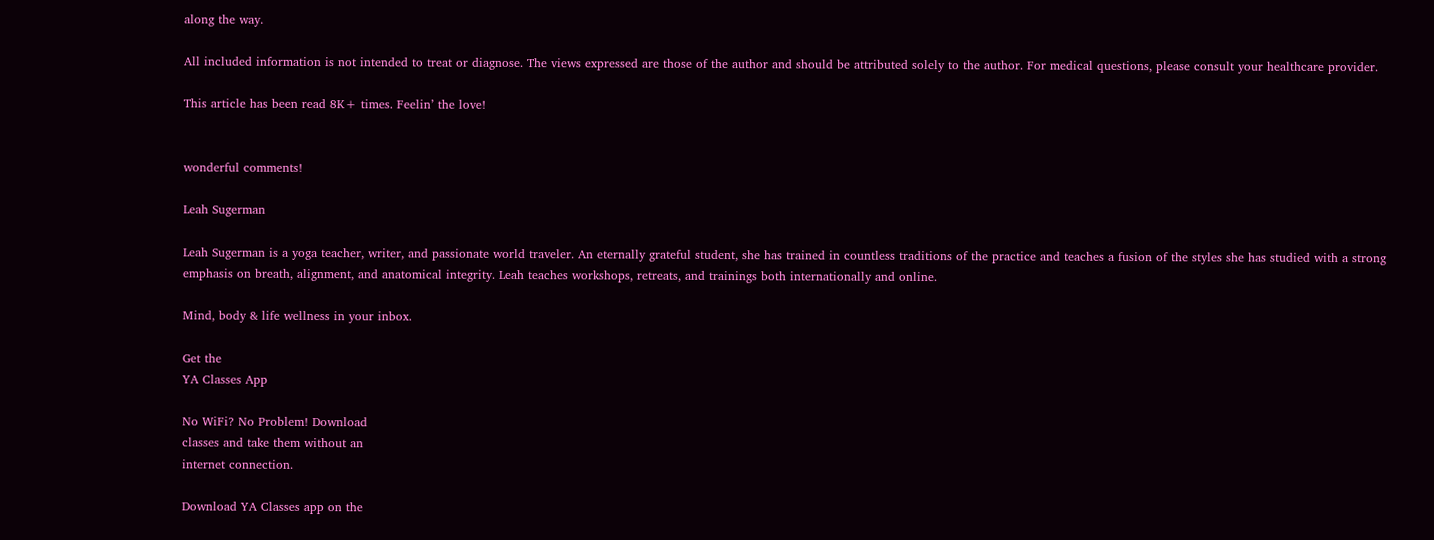along the way.

All included information is not intended to treat or diagnose. The views expressed are those of the author and should be attributed solely to the author. For medical questions, please consult your healthcare provider.

This article has been read 8K+ times. Feelin’ the love!


wonderful comments!

Leah Sugerman

Leah Sugerman is a yoga teacher, writer, and passionate world traveler. An eternally grateful student, she has trained in countless traditions of the practice and teaches a fusion of the styles she has studied with a strong emphasis on breath, alignment, and anatomical integrity. Leah teaches workshops, retreats, and trainings both internationally and online.

Mind, body & life wellness in your inbox.

Get the
YA Classes App

No WiFi? No Problem! Download
classes and take them without an
internet connection.

Download YA Classes app on the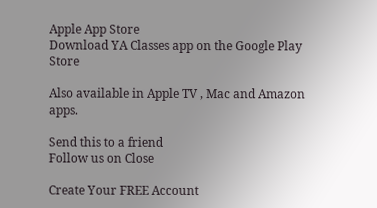Apple App Store
Download YA Classes app on the Google Play Store

Also available in Apple TV , Mac and Amazon apps.

Send this to a friend
Follow us on Close

Create Your FREE Account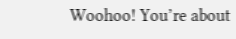Woohoo! You’re about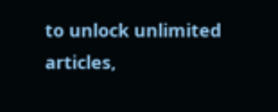to unlock unlimited articles,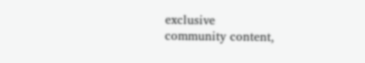exclusive
community content,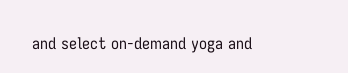and select on-demand yoga and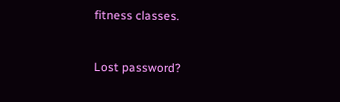fitness classes.


Lost password?